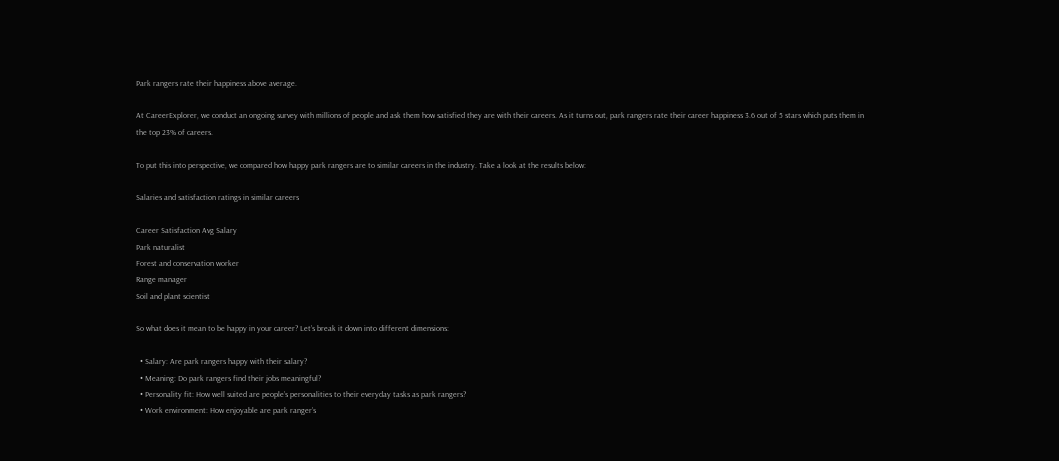Park rangers rate their happiness above average.

At CareerExplorer, we conduct an ongoing survey with millions of people and ask them how satisfied they are with their careers. As it turns out, park rangers rate their career happiness 3.6 out of 5 stars which puts them in the top 23% of careers.

To put this into perspective, we compared how happy park rangers are to similar careers in the industry. Take a look at the results below:

Salaries and satisfaction ratings in similar careers

Career Satisfaction Avg Salary
Park naturalist
Forest and conservation worker
Range manager
Soil and plant scientist

So what does it mean to be happy in your career? Let’s break it down into different dimensions:

  • Salary: Are park rangers happy with their salary?
  • Meaning: Do park rangers find their jobs meaningful?
  • Personality fit: How well suited are people’s personalities to their everyday tasks as park rangers?
  • Work environment: How enjoyable are park ranger’s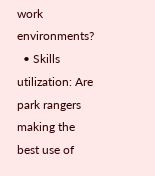work environments?
  • Skills utilization: Are park rangers making the best use of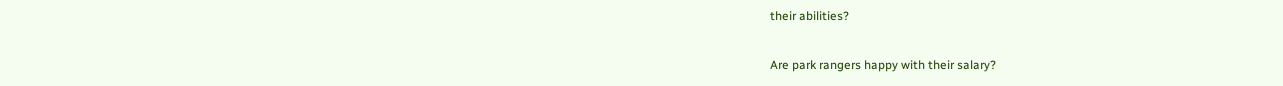their abilities?

Are park rangers happy with their salary?